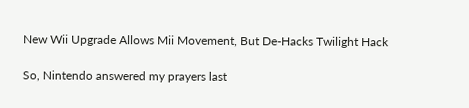New Wii Upgrade Allows Mii Movement, But De-Hacks Twilight Hack

So, Nintendo answered my prayers last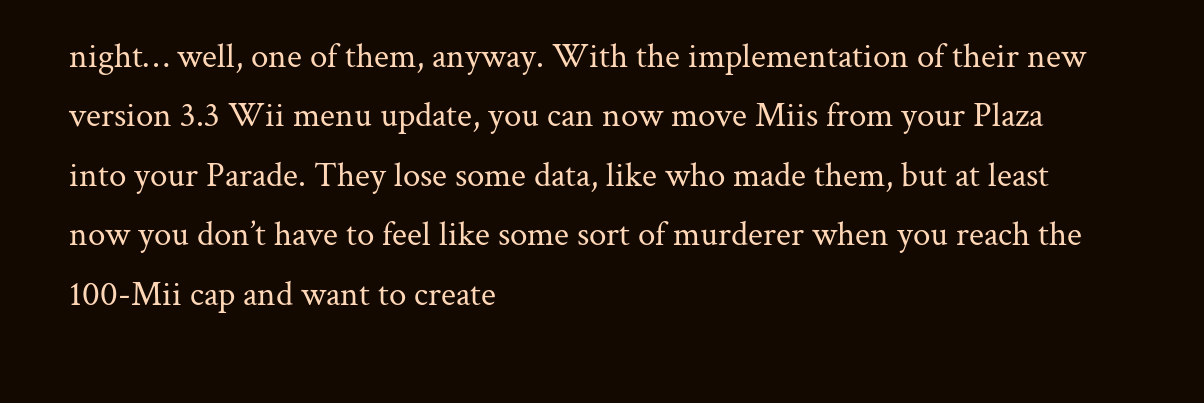night… well, one of them, anyway. With the implementation of their new version 3.3 Wii menu update, you can now move Miis from your Plaza into your Parade. They lose some data, like who made them, but at least now you don’t have to feel like some sort of murderer when you reach the 100-Mii cap and want to create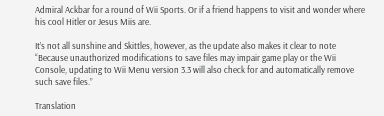Admiral Ackbar for a round of Wii Sports. Or if a friend happens to visit and wonder where his cool Hitler or Jesus Miis are.

It’s not all sunshine and Skittles, however, as the update also makes it clear to note “Because unauthorized modifications to save files may impair game play or the Wii Console, updating to Wii Menu version 3.3 will also check for and automatically remove such save files.”

Translation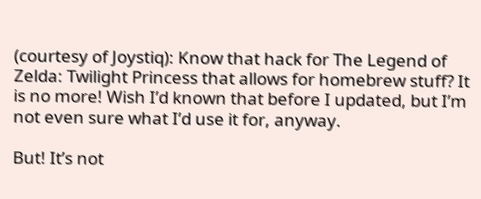(courtesy of Joystiq): Know that hack for The Legend of Zelda: Twilight Princess that allows for homebrew stuff? It is no more! Wish I’d known that before I updated, but I’m not even sure what I’d use it for, anyway.

But! It’s not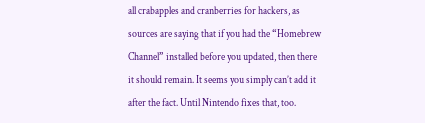all crabapples and cranberries for hackers, as sources are saying that if you had the “Homebrew Channel” installed before you updated, then there it should remain. It seems you simply can’t add it after the fact. Until Nintendo fixes that, too.